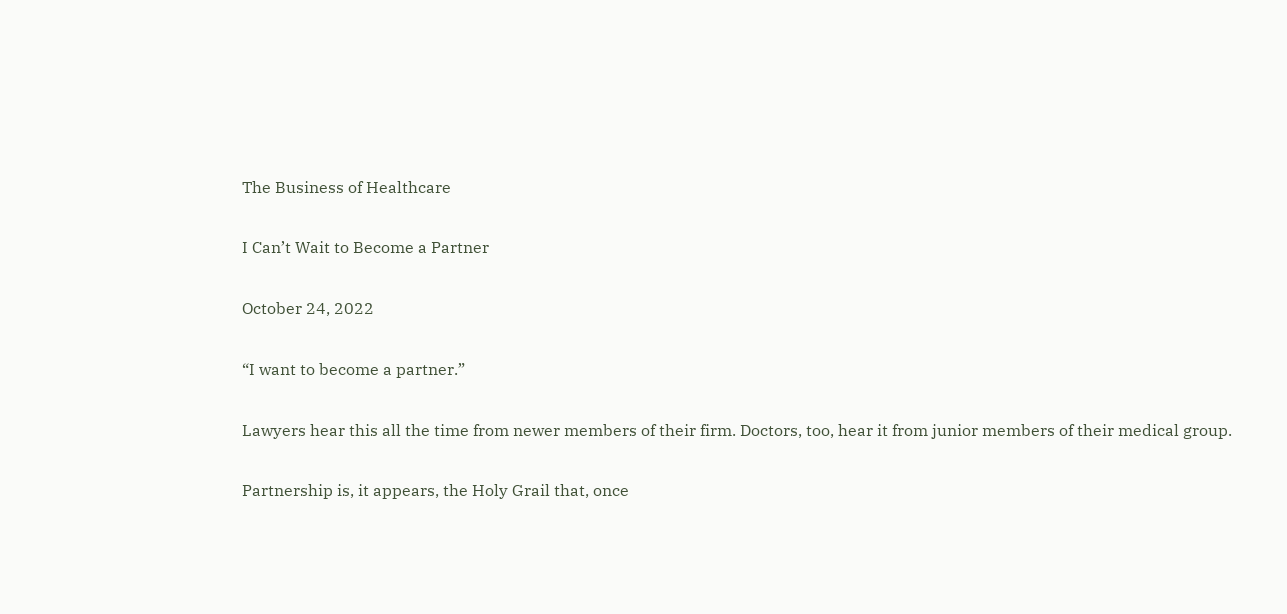The Business of Healthcare

I Can’t Wait to Become a Partner

October 24, 2022

“I want to become a partner.”

Lawyers hear this all the time from newer members of their firm. Doctors, too, hear it from junior members of their medical group.

Partnership is, it appears, the Holy Grail that, once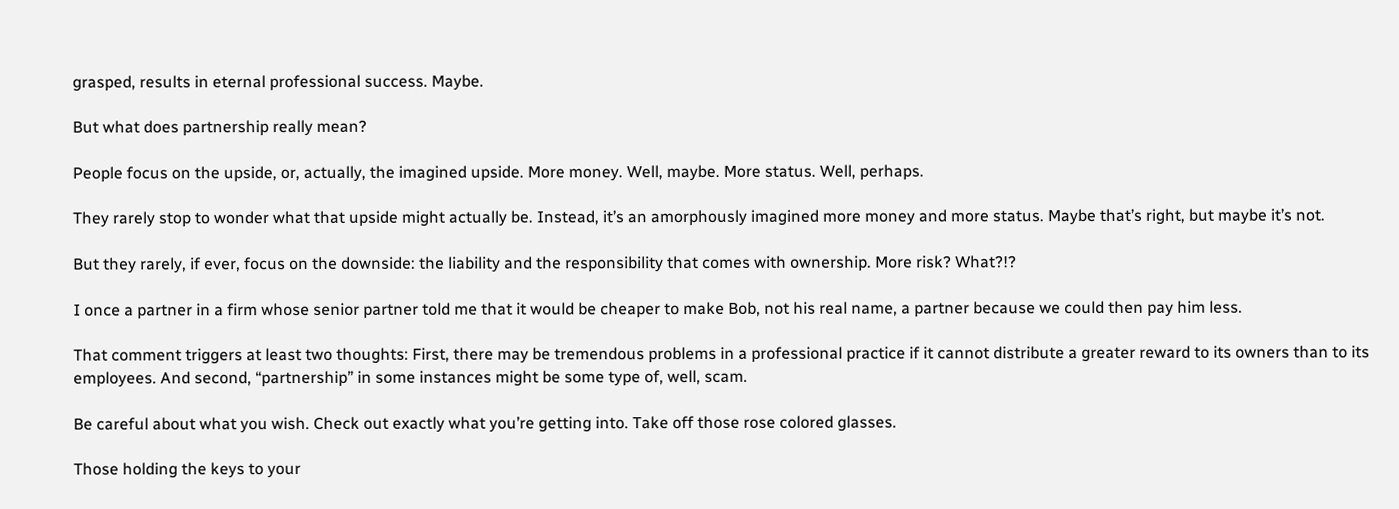grasped, results in eternal professional success. Maybe.

But what does partnership really mean?

People focus on the upside, or, actually, the imagined upside. More money. Well, maybe. More status. Well, perhaps.

They rarely stop to wonder what that upside might actually be. Instead, it’s an amorphously imagined more money and more status. Maybe that’s right, but maybe it’s not.

But they rarely, if ever, focus on the downside: the liability and the responsibility that comes with ownership. More risk? What?!?

I once a partner in a firm whose senior partner told me that it would be cheaper to make Bob, not his real name, a partner because we could then pay him less.

That comment triggers at least two thoughts: First, there may be tremendous problems in a professional practice if it cannot distribute a greater reward to its owners than to its employees. And second, “partnership” in some instances might be some type of, well, scam.

Be careful about what you wish. Check out exactly what you’re getting into. Take off those rose colored glasses.

Those holding the keys to your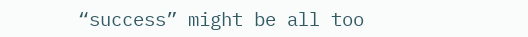“success” might be all too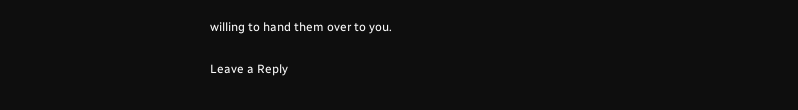willing to hand them over to you.

Leave a Reply